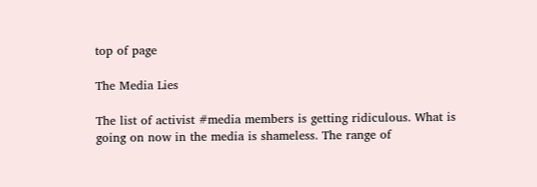top of page

The Media Lies

The list of activist #media members is getting ridiculous. What is going on now in the media is shameless. The range of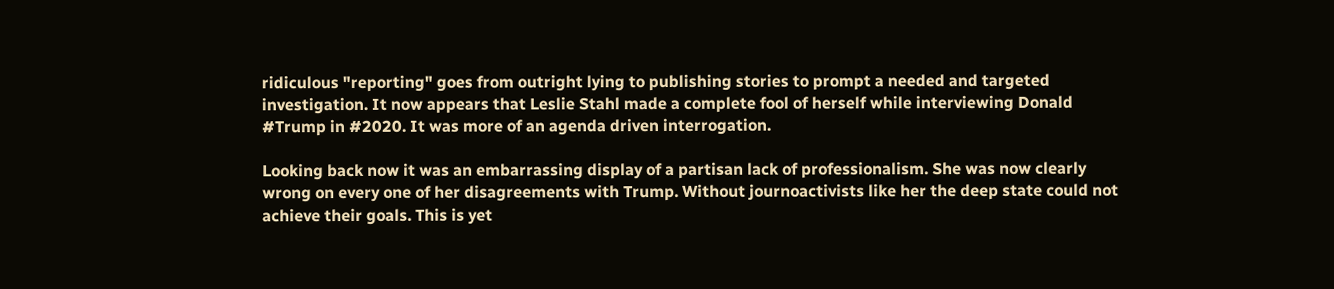ridiculous "reporting" goes from outright lying to publishing stories to prompt a needed and targeted investigation. It now appears that Leslie Stahl made a complete fool of herself while interviewing Donald #Trump in #2020. It was more of an agenda driven interrogation.

Looking back now it was an embarrassing display of a partisan lack of professionalism. She was now clearly wrong on every one of her disagreements with Trump. Without journoactivists like her the deep state could not achieve their goals. This is yet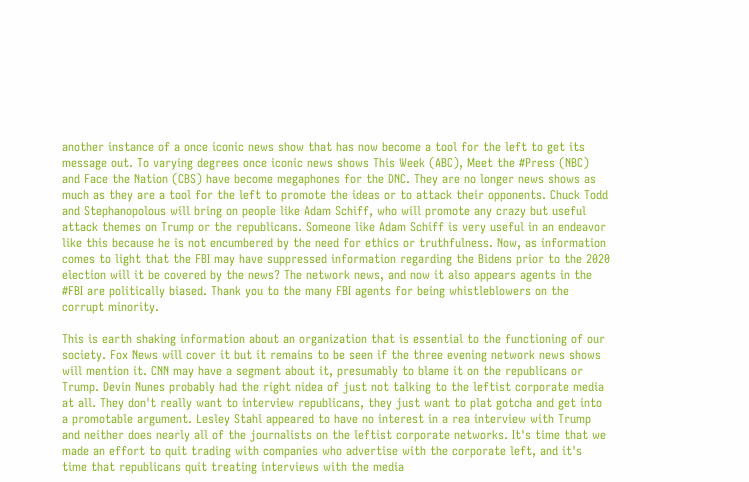another instance of a once iconic news show that has now become a tool for the left to get its message out. To varying degrees once iconic news shows This Week (ABC), Meet the #Press (NBC) and Face the Nation (CBS) have become megaphones for the DNC. They are no longer news shows as much as they are a tool for the left to promote the ideas or to attack their opponents. Chuck Todd and Stephanopolous will bring on people like Adam Schiff, who will promote any crazy but useful attack themes on Trump or the republicans. Someone like Adam Schiff is very useful in an endeavor like this because he is not encumbered by the need for ethics or truthfulness. Now, as information comes to light that the FBI may have suppressed information regarding the Bidens prior to the 2020 election will it be covered by the news? The network news, and now it also appears agents in the #FBI are politically biased. Thank you to the many FBI agents for being whistleblowers on the corrupt minority.

This is earth shaking information about an organization that is essential to the functioning of our society. Fox News will cover it but it remains to be seen if the three evening network news shows will mention it. CNN may have a segment about it, presumably to blame it on the republicans or Trump. Devin Nunes probably had the right nidea of just not talking to the leftist corporate media at all. They don't really want to interview republicans, they just want to plat gotcha and get into a promotable argument. Lesley Stahl appeared to have no interest in a rea interview with Trump and neither does nearly all of the journalists on the leftist corporate networks. It's time that we made an effort to quit trading with companies who advertise with the corporate left, and it's time that republicans quit treating interviews with the media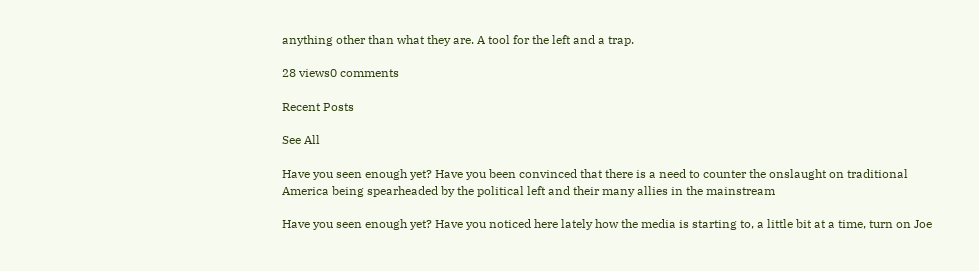anything other than what they are. A tool for the left and a trap.

28 views0 comments

Recent Posts

See All

Have you seen enough yet? Have you been convinced that there is a need to counter the onslaught on traditional America being spearheaded by the political left and their many allies in the mainstream

Have you seen enough yet? Have you noticed here lately how the media is starting to, a little bit at a time, turn on Joe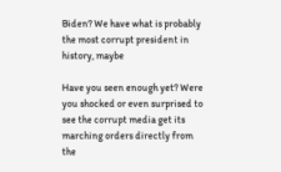Biden? We have what is probably the most corrupt president in history, maybe

Have you seen enough yet? Were you shocked or even surprised to see the corrupt media get its marching orders directly from the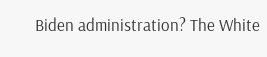Biden administration? The White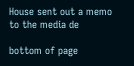House sent out a memo to the media de

bottom of page